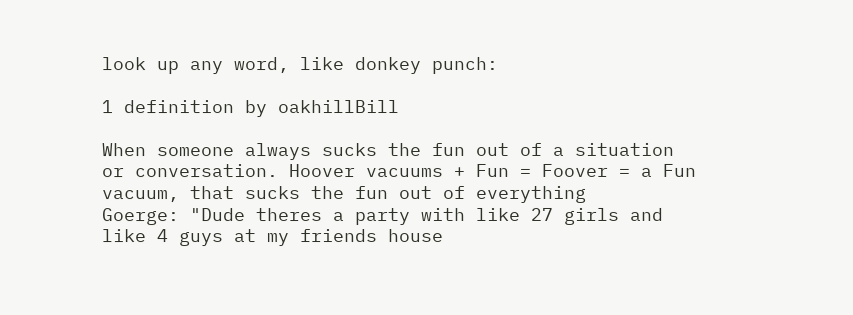look up any word, like donkey punch:

1 definition by oakhillBill

When someone always sucks the fun out of a situation or conversation. Hoover vacuums + Fun = Foover = a Fun vacuum, that sucks the fun out of everything
Goerge: "Dude theres a party with like 27 girls and like 4 guys at my friends house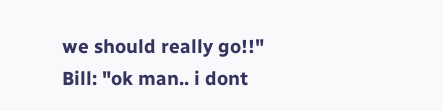we should really go!!"
Bill: "ok man.. i dont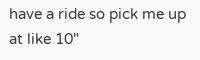have a ride so pick me up at like 10"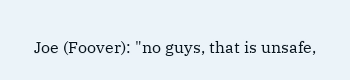Joe (Foover): "no guys, that is unsafe,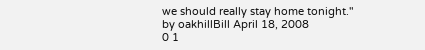we should really stay home tonight."
by oakhillBill April 18, 2008
0 1